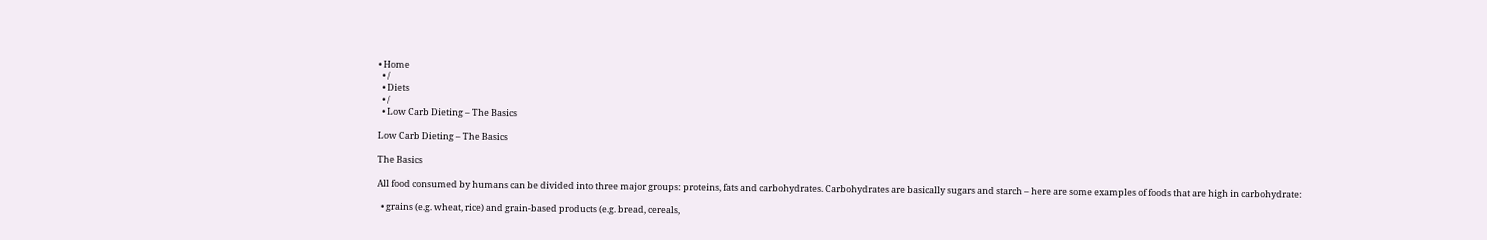• Home
  • /
  • Diets
  • /
  • Low Carb Dieting – The Basics

Low Carb Dieting – The Basics

The Basics

All food consumed by humans can be divided into three major groups: proteins, fats and carbohydrates. Carbohydrates are basically sugars and starch – here are some examples of foods that are high in carbohydrate:

  • grains (e.g. wheat, rice) and grain-based products (e.g. bread, cereals,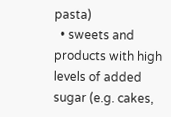pasta)
  • sweets and products with high levels of added sugar (e.g. cakes,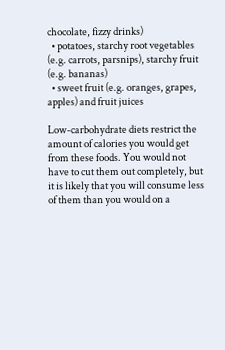chocolate, fizzy drinks)
  • potatoes, starchy root vegetables (e.g. carrots, parsnips), starchy fruit (e.g. bananas)
  • sweet fruit (e.g. oranges, grapes, apples) and fruit juices

Low-carbohydrate diets restrict the amount of calories you would get from these foods. You would not have to cut them out completely, but it is likely that you will consume less of them than you would on a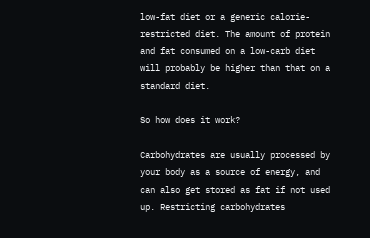low-fat diet or a generic calorie-restricted diet. The amount of protein and fat consumed on a low-carb diet will probably be higher than that on a standard diet.

So how does it work?

Carbohydrates are usually processed by your body as a source of energy, and can also get stored as fat if not used up. Restricting carbohydrates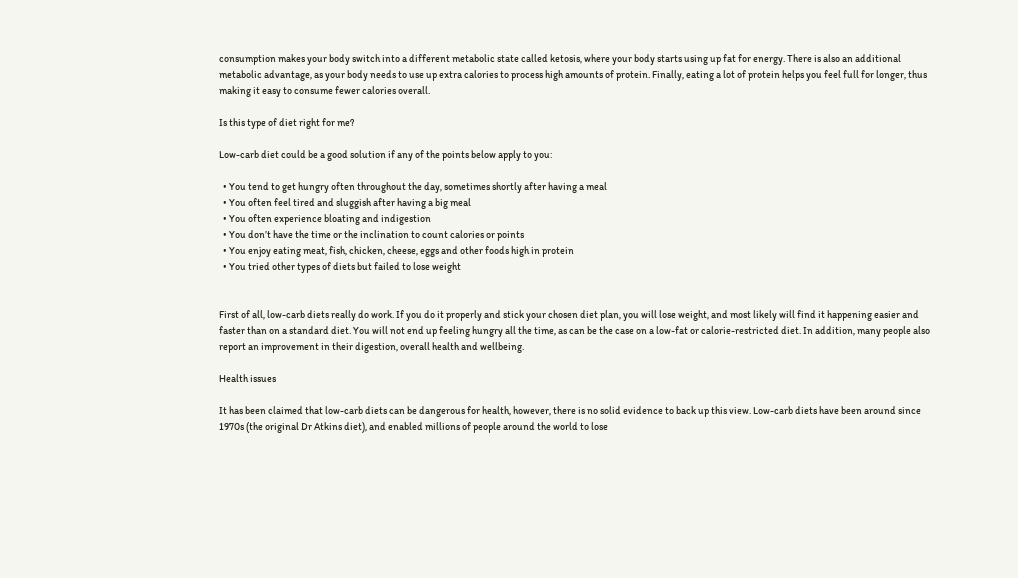consumption makes your body switch into a different metabolic state called ketosis, where your body starts using up fat for energy. There is also an additional metabolic advantage, as your body needs to use up extra calories to process high amounts of protein. Finally, eating a lot of protein helps you feel full for longer, thus making it easy to consume fewer calories overall.

Is this type of diet right for me?

Low-carb diet could be a good solution if any of the points below apply to you:

  • You tend to get hungry often throughout the day, sometimes shortly after having a meal
  • You often feel tired and sluggish after having a big meal
  • You often experience bloating and indigestion
  • You don’t have the time or the inclination to count calories or points
  • You enjoy eating meat, fish, chicken, cheese, eggs and other foods high in protein
  • You tried other types of diets but failed to lose weight


First of all, low-carb diets really do work. If you do it properly and stick your chosen diet plan, you will lose weight, and most likely will find it happening easier and faster than on a standard diet. You will not end up feeling hungry all the time, as can be the case on a low-fat or calorie-restricted diet. In addition, many people also report an improvement in their digestion, overall health and wellbeing.

Health issues

It has been claimed that low-carb diets can be dangerous for health, however, there is no solid evidence to back up this view. Low-carb diets have been around since 1970s (the original Dr Atkins diet), and enabled millions of people around the world to lose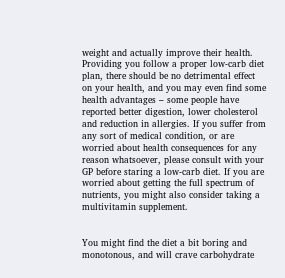weight and actually improve their health. Providing you follow a proper low-carb diet plan, there should be no detrimental effect on your health, and you may even find some health advantages – some people have reported better digestion, lower cholesterol and reduction in allergies. If you suffer from any sort of medical condition, or are worried about health consequences for any reason whatsoever, please consult with your GP before staring a low-carb diet. If you are worried about getting the full spectrum of nutrients, you might also consider taking a multivitamin supplement.


You might find the diet a bit boring and monotonous, and will crave carbohydrate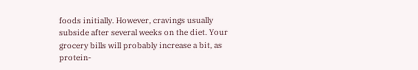foods initially. However, cravings usually subside after several weeks on the diet. Your grocery bills will probably increase a bit, as protein-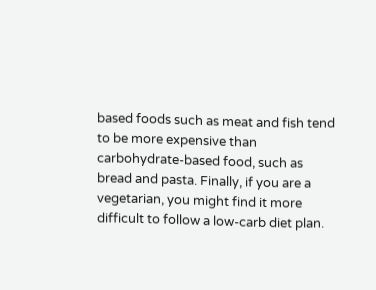based foods such as meat and fish tend to be more expensive than carbohydrate-based food, such as bread and pasta. Finally, if you are a vegetarian, you might find it more difficult to follow a low-carb diet plan.